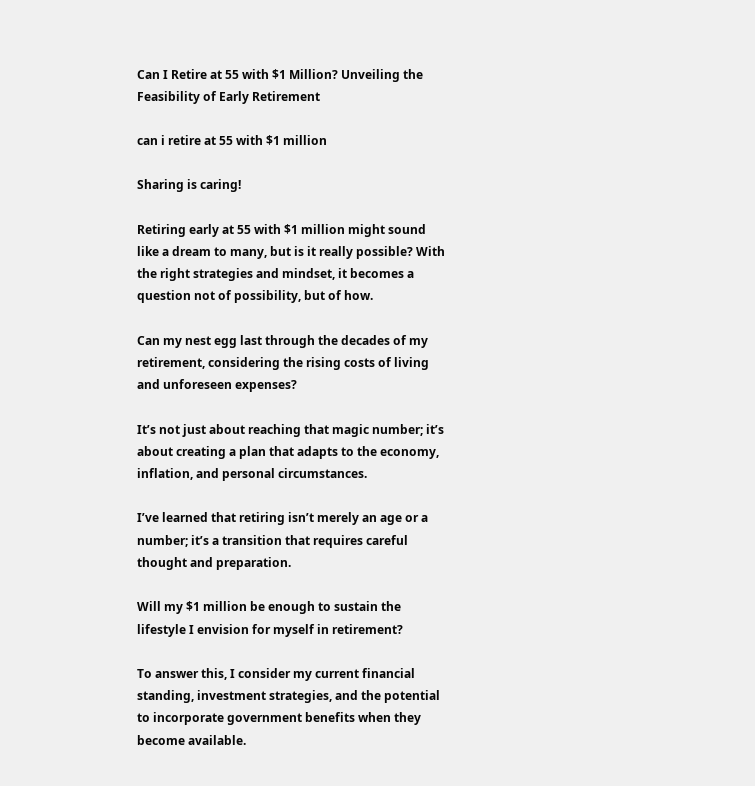Can I Retire at 55 with $1 Million? Unveiling the Feasibility of Early Retirement

can i retire at 55 with $1 million

Sharing is caring!

Retiring early at 55 with $1 million might sound like a dream to many, but is it really possible? With the right strategies and mindset, it becomes a question not of possibility, but of how.

Can my nest egg last through the decades of my retirement, considering the rising costs of living and unforeseen expenses?

It’s not just about reaching that magic number; it’s about creating a plan that adapts to the economy, inflation, and personal circumstances.

I’ve learned that retiring isn’t merely an age or a number; it’s a transition that requires careful thought and preparation.

Will my $1 million be enough to sustain the lifestyle I envision for myself in retirement?

To answer this, I consider my current financial standing, investment strategies, and the potential to incorporate government benefits when they become available.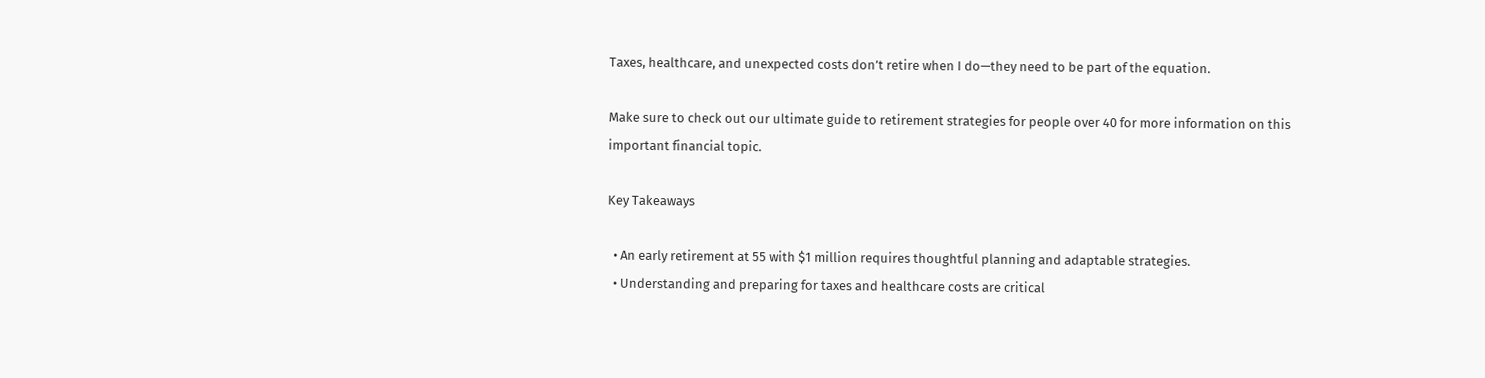Taxes, healthcare, and unexpected costs don’t retire when I do—they need to be part of the equation.

Make sure to check out our ultimate guide to retirement strategies for people over 40 for more information on this important financial topic.

Key Takeaways

  • An early retirement at 55 with $1 million requires thoughtful planning and adaptable strategies.
  • Understanding and preparing for taxes and healthcare costs are critical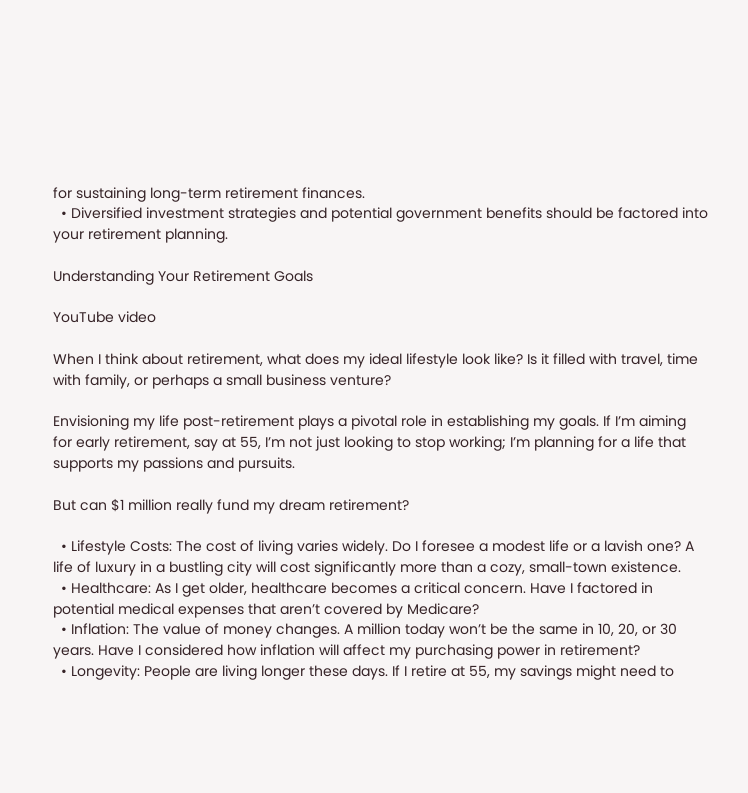for sustaining long-term retirement finances.
  • Diversified investment strategies and potential government benefits should be factored into your retirement planning.

Understanding Your Retirement Goals

YouTube video

When I think about retirement, what does my ideal lifestyle look like? Is it filled with travel, time with family, or perhaps a small business venture?

Envisioning my life post-retirement plays a pivotal role in establishing my goals. If I’m aiming for early retirement, say at 55, I’m not just looking to stop working; I’m planning for a life that supports my passions and pursuits.

But can $1 million really fund my dream retirement?

  • Lifestyle Costs: The cost of living varies widely. Do I foresee a modest life or a lavish one? A life of luxury in a bustling city will cost significantly more than a cozy, small-town existence.
  • Healthcare: As I get older, healthcare becomes a critical concern. Have I factored in potential medical expenses that aren’t covered by Medicare?
  • Inflation: The value of money changes. A million today won’t be the same in 10, 20, or 30 years. Have I considered how inflation will affect my purchasing power in retirement?
  • Longevity: People are living longer these days. If I retire at 55, my savings might need to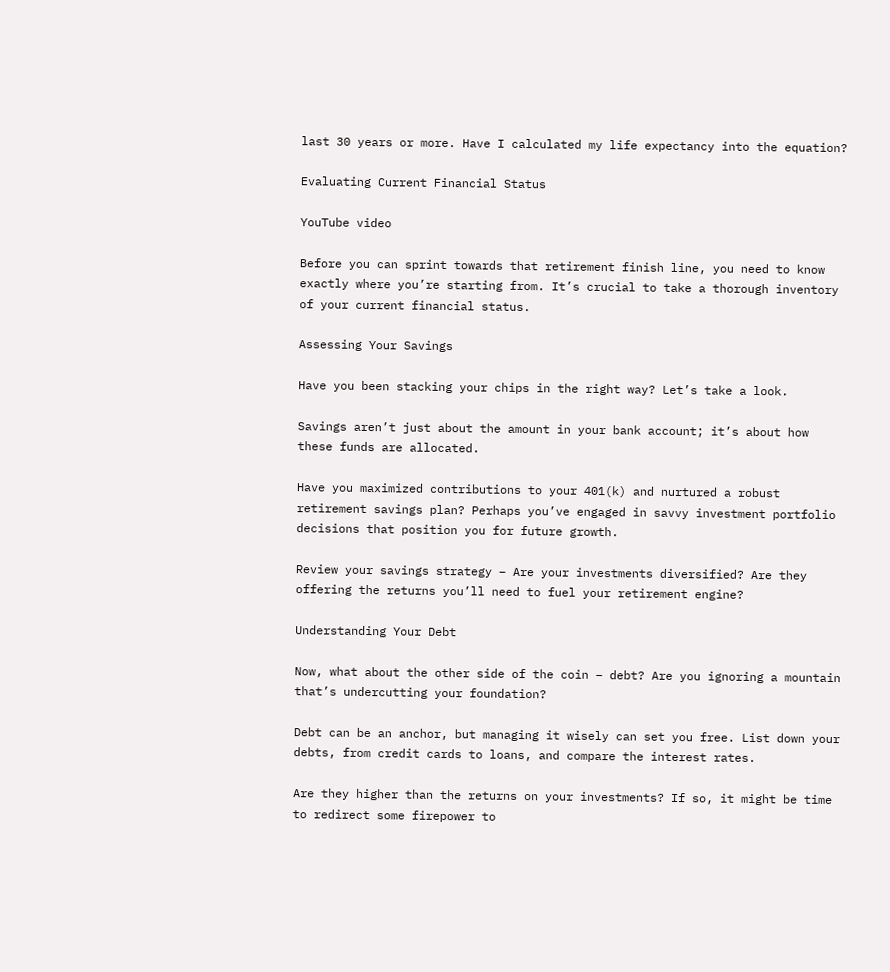last 30 years or more. Have I calculated my life expectancy into the equation?

Evaluating Current Financial Status

YouTube video

Before you can sprint towards that retirement finish line, you need to know exactly where you’re starting from. It’s crucial to take a thorough inventory of your current financial status.

Assessing Your Savings

Have you been stacking your chips in the right way? Let’s take a look.

Savings aren’t just about the amount in your bank account; it’s about how these funds are allocated.

Have you maximized contributions to your 401(k) and nurtured a robust retirement savings plan? Perhaps you’ve engaged in savvy investment portfolio decisions that position you for future growth.

Review your savings strategy – Are your investments diversified? Are they offering the returns you’ll need to fuel your retirement engine?

Understanding Your Debt

Now, what about the other side of the coin – debt? Are you ignoring a mountain that’s undercutting your foundation?

Debt can be an anchor, but managing it wisely can set you free. List down your debts, from credit cards to loans, and compare the interest rates.

Are they higher than the returns on your investments? If so, it might be time to redirect some firepower to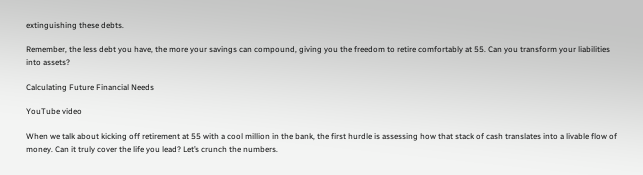extinguishing these debts.

Remember, the less debt you have, the more your savings can compound, giving you the freedom to retire comfortably at 55. Can you transform your liabilities into assets?

Calculating Future Financial Needs

YouTube video

When we talk about kicking off retirement at 55 with a cool million in the bank, the first hurdle is assessing how that stack of cash translates into a livable flow of money. Can it truly cover the life you lead? Let’s crunch the numbers.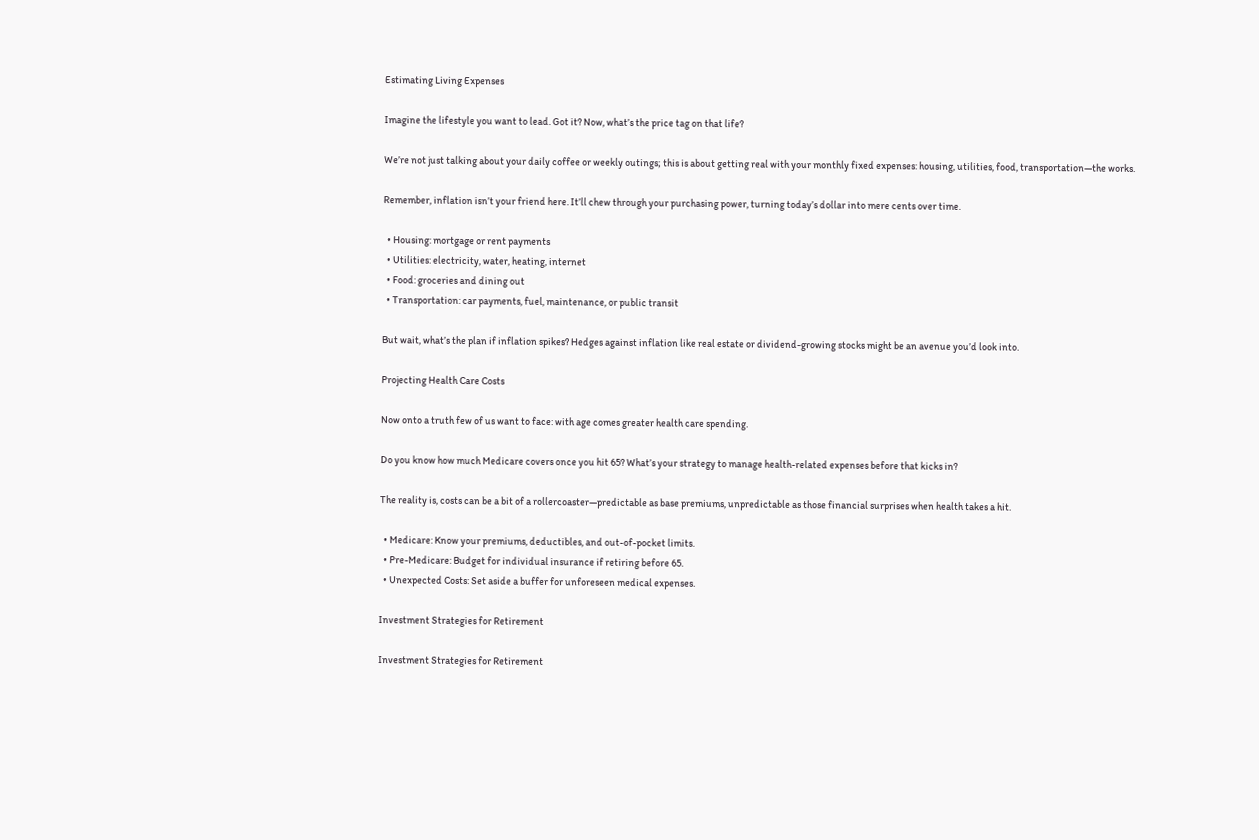Estimating Living Expenses

Imagine the lifestyle you want to lead. Got it? Now, what’s the price tag on that life?

We’re not just talking about your daily coffee or weekly outings; this is about getting real with your monthly fixed expenses: housing, utilities, food, transportation—the works.

Remember, inflation isn’t your friend here. It’ll chew through your purchasing power, turning today’s dollar into mere cents over time.

  • Housing: mortgage or rent payments
  • Utilities: electricity, water, heating, internet
  • Food: groceries and dining out
  • Transportation: car payments, fuel, maintenance, or public transit

But wait, what’s the plan if inflation spikes? Hedges against inflation like real estate or dividend-growing stocks might be an avenue you’d look into.

Projecting Health Care Costs

Now onto a truth few of us want to face: with age comes greater health care spending.

Do you know how much Medicare covers once you hit 65? What’s your strategy to manage health-related expenses before that kicks in?

The reality is, costs can be a bit of a rollercoaster—predictable as base premiums, unpredictable as those financial surprises when health takes a hit.

  • Medicare: Know your premiums, deductibles, and out-of-pocket limits.
  • Pre-Medicare: Budget for individual insurance if retiring before 65.
  • Unexpected Costs: Set aside a buffer for unforeseen medical expenses.

Investment Strategies for Retirement

Investment Strategies for Retirement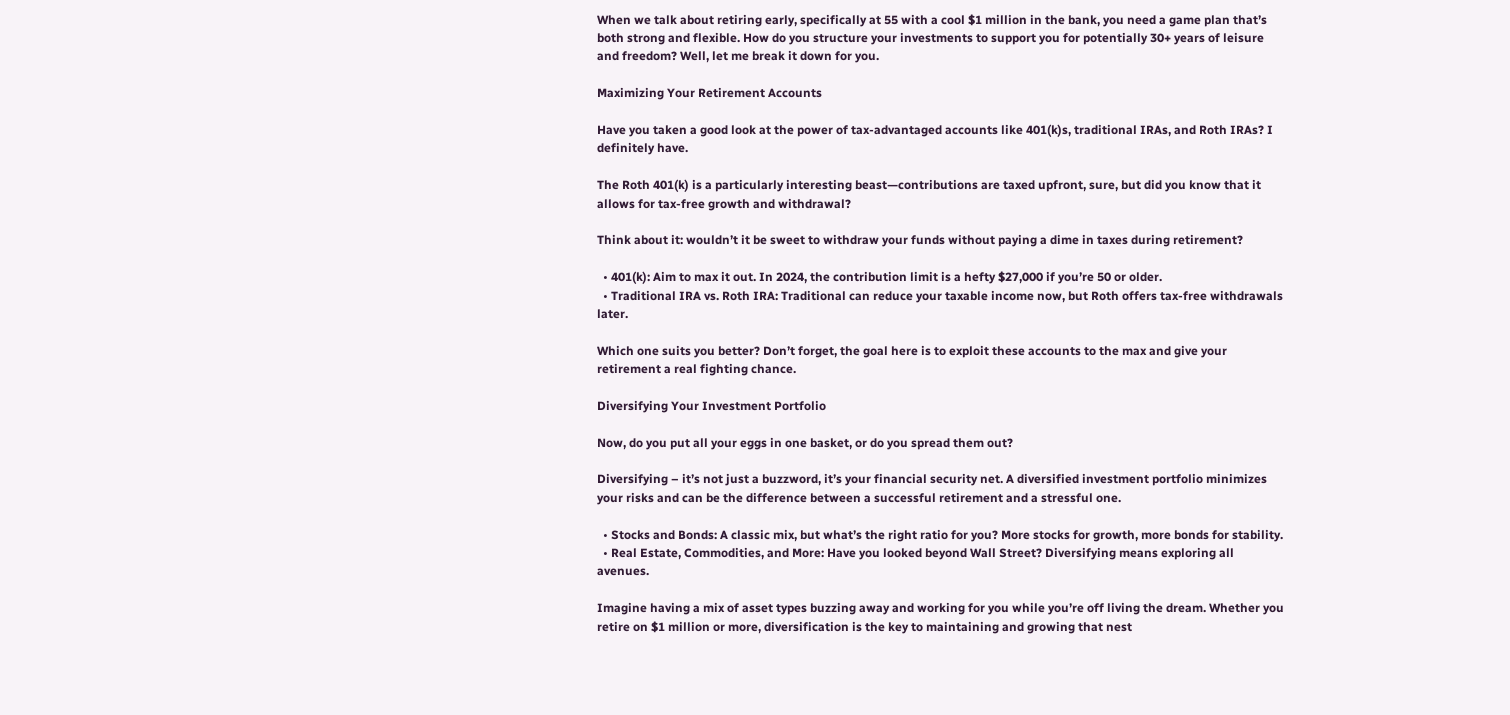When we talk about retiring early, specifically at 55 with a cool $1 million in the bank, you need a game plan that’s both strong and flexible. How do you structure your investments to support you for potentially 30+ years of leisure and freedom? Well, let me break it down for you.

Maximizing Your Retirement Accounts

Have you taken a good look at the power of tax-advantaged accounts like 401(k)s, traditional IRAs, and Roth IRAs? I definitely have.

The Roth 401(k) is a particularly interesting beast—contributions are taxed upfront, sure, but did you know that it allows for tax-free growth and withdrawal?

Think about it: wouldn’t it be sweet to withdraw your funds without paying a dime in taxes during retirement?

  • 401(k): Aim to max it out. In 2024, the contribution limit is a hefty $27,000 if you’re 50 or older.
  • Traditional IRA vs. Roth IRA: Traditional can reduce your taxable income now, but Roth offers tax-free withdrawals later.

Which one suits you better? Don’t forget, the goal here is to exploit these accounts to the max and give your retirement a real fighting chance.

Diversifying Your Investment Portfolio

Now, do you put all your eggs in one basket, or do you spread them out?

Diversifying – it’s not just a buzzword, it’s your financial security net. A diversified investment portfolio minimizes your risks and can be the difference between a successful retirement and a stressful one.

  • Stocks and Bonds: A classic mix, but what’s the right ratio for you? More stocks for growth, more bonds for stability.
  • Real Estate, Commodities, and More: Have you looked beyond Wall Street? Diversifying means exploring all avenues.

Imagine having a mix of asset types buzzing away and working for you while you’re off living the dream. Whether you retire on $1 million or more, diversification is the key to maintaining and growing that nest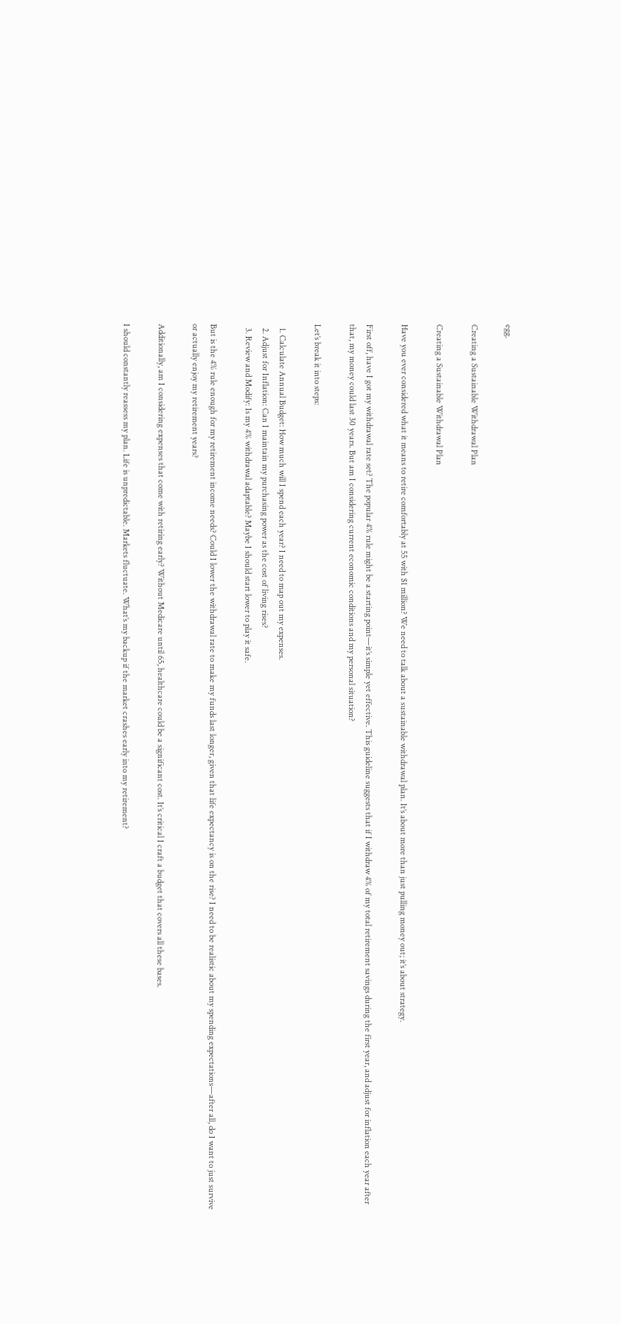egg.

Creating a Sustainable Withdrawal Plan

Creating a Sustainable Withdrawal Plan

Have you ever considered what it means to retire comfortably at 55 with $1 million? We need to talk about a sustainable withdrawal plan. It’s about more than just pulling money out; it’s about strategy.

First off, have I got my withdrawal rate set? The popular 4% rule might be a starting point—it’s simple yet effective. This guideline suggests that if I withdraw 4% of my total retirement savings during the first year, and adjust for inflation each year after that, my money could last 30 years. But am I considering current economic conditions and my personal situation?

Let’s break it into steps:

  1. Calculate Annual Budget: How much will I spend each year? I need to map out my expenses.
  2. Adjust for Inflation: Can I maintain my purchasing power as the cost of living rises?
  3. Review and Modify: Is my 4% withdrawal adaptable? Maybe I should start lower to play it safe.

But is the 4% rule enough for my retirement income needs? Could I lower the withdrawal rate to make my funds last longer, given that life expectancy is on the rise? I need to be realistic about my spending expectations—after all, do I want to just survive or actually enjoy my retirement years?

Additionally, am I considering expenses that come with retiring early? Without Medicare until 65, healthcare could be a significant cost. It’s critical I craft a budget that covers all these bases.

I should constantly reassess my plan. Life is unpredictable. Markets fluctuate. What’s my backup if the market crashes early into my retirement?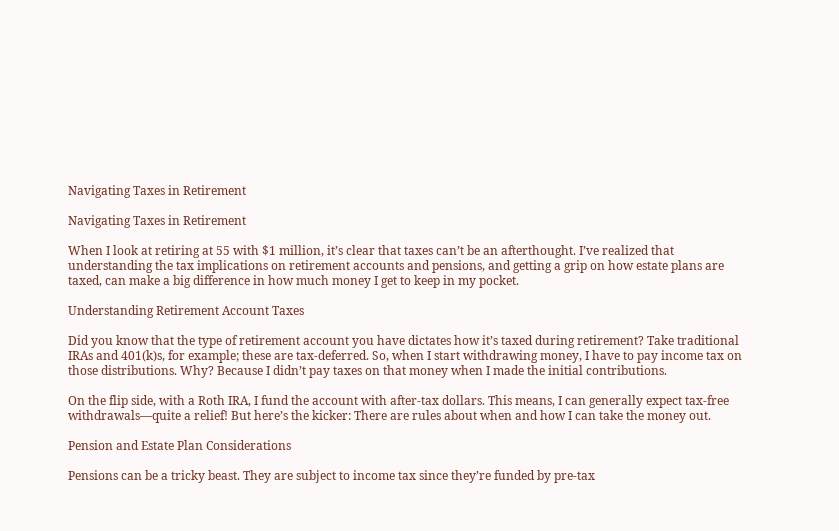Navigating Taxes in Retirement

Navigating Taxes in Retirement

When I look at retiring at 55 with $1 million, it’s clear that taxes can’t be an afterthought. I’ve realized that understanding the tax implications on retirement accounts and pensions, and getting a grip on how estate plans are taxed, can make a big difference in how much money I get to keep in my pocket.

Understanding Retirement Account Taxes

Did you know that the type of retirement account you have dictates how it’s taxed during retirement? Take traditional IRAs and 401(k)s, for example; these are tax-deferred. So, when I start withdrawing money, I have to pay income tax on those distributions. Why? Because I didn’t pay taxes on that money when I made the initial contributions.

On the flip side, with a Roth IRA, I fund the account with after-tax dollars. This means, I can generally expect tax-free withdrawals—quite a relief! But here’s the kicker: There are rules about when and how I can take the money out.

Pension and Estate Plan Considerations

Pensions can be a tricky beast. They are subject to income tax since they’re funded by pre-tax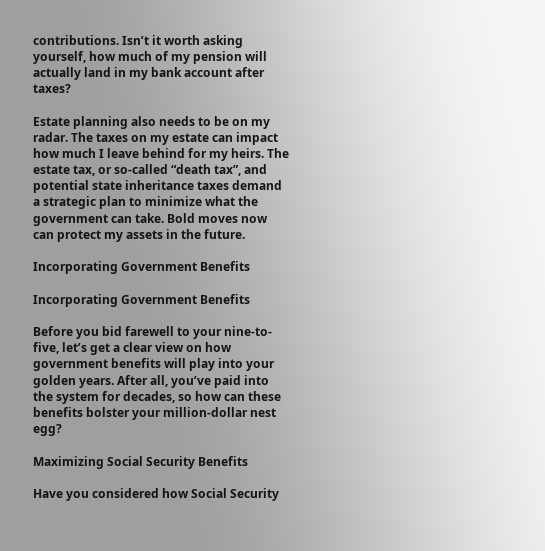contributions. Isn’t it worth asking yourself, how much of my pension will actually land in my bank account after taxes?

Estate planning also needs to be on my radar. The taxes on my estate can impact how much I leave behind for my heirs. The estate tax, or so-called “death tax”, and potential state inheritance taxes demand a strategic plan to minimize what the government can take. Bold moves now can protect my assets in the future.

Incorporating Government Benefits

Incorporating Government Benefits

Before you bid farewell to your nine-to-five, let’s get a clear view on how government benefits will play into your golden years. After all, you’ve paid into the system for decades, so how can these benefits bolster your million-dollar nest egg?

Maximizing Social Security Benefits

Have you considered how Social Security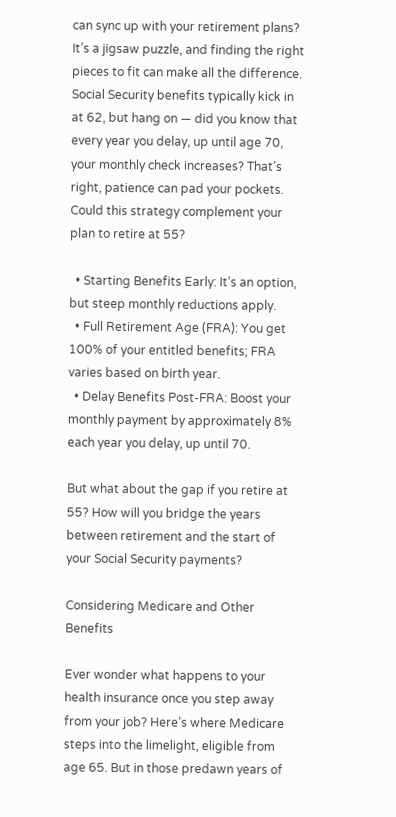can sync up with your retirement plans? It’s a jigsaw puzzle, and finding the right pieces to fit can make all the difference. Social Security benefits typically kick in at 62, but hang on — did you know that every year you delay, up until age 70, your monthly check increases? That’s right, patience can pad your pockets. Could this strategy complement your plan to retire at 55?

  • Starting Benefits Early: It’s an option, but steep monthly reductions apply.
  • Full Retirement Age (FRA): You get 100% of your entitled benefits; FRA varies based on birth year.
  • Delay Benefits Post-FRA: Boost your monthly payment by approximately 8% each year you delay, up until 70.

But what about the gap if you retire at 55? How will you bridge the years between retirement and the start of your Social Security payments?

Considering Medicare and Other Benefits

Ever wonder what happens to your health insurance once you step away from your job? Here’s where Medicare steps into the limelight, eligible from age 65. But in those predawn years of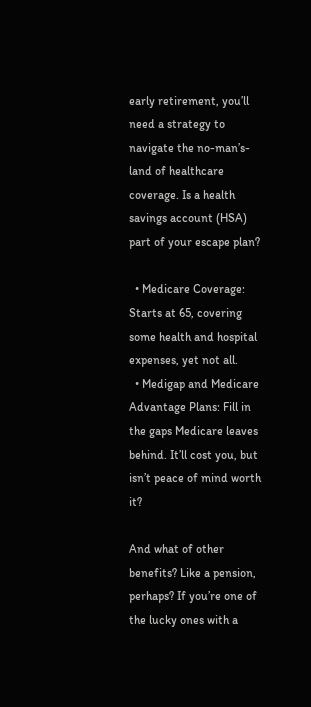early retirement, you’ll need a strategy to navigate the no-man’s-land of healthcare coverage. Is a health savings account (HSA) part of your escape plan?

  • Medicare Coverage: Starts at 65, covering some health and hospital expenses, yet not all.
  • Medigap and Medicare Advantage Plans: Fill in the gaps Medicare leaves behind. It’ll cost you, but isn’t peace of mind worth it?

And what of other benefits? Like a pension, perhaps? If you’re one of the lucky ones with a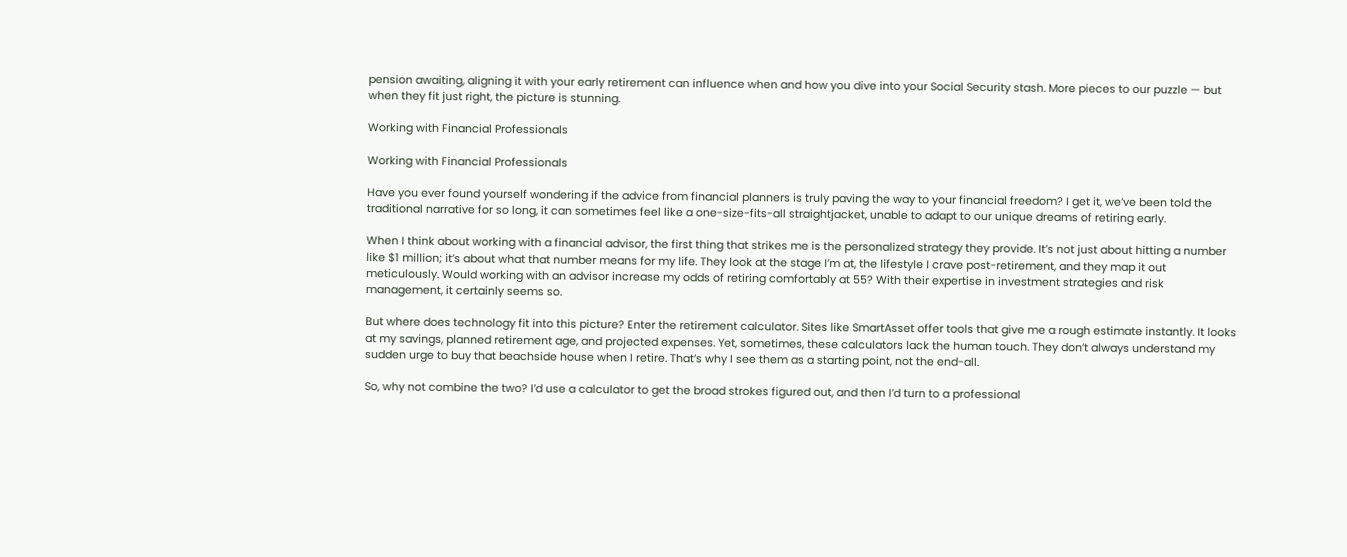pension awaiting, aligning it with your early retirement can influence when and how you dive into your Social Security stash. More pieces to our puzzle — but when they fit just right, the picture is stunning.

Working with Financial Professionals

Working with Financial Professionals

Have you ever found yourself wondering if the advice from financial planners is truly paving the way to your financial freedom? I get it, we’ve been told the traditional narrative for so long, it can sometimes feel like a one-size-fits-all straightjacket, unable to adapt to our unique dreams of retiring early.

When I think about working with a financial advisor, the first thing that strikes me is the personalized strategy they provide. It’s not just about hitting a number like $1 million; it’s about what that number means for my life. They look at the stage I’m at, the lifestyle I crave post-retirement, and they map it out meticulously. Would working with an advisor increase my odds of retiring comfortably at 55? With their expertise in investment strategies and risk management, it certainly seems so.

But where does technology fit into this picture? Enter the retirement calculator. Sites like SmartAsset offer tools that give me a rough estimate instantly. It looks at my savings, planned retirement age, and projected expenses. Yet, sometimes, these calculators lack the human touch. They don’t always understand my sudden urge to buy that beachside house when I retire. That’s why I see them as a starting point, not the end-all.

So, why not combine the two? I’d use a calculator to get the broad strokes figured out, and then I’d turn to a professional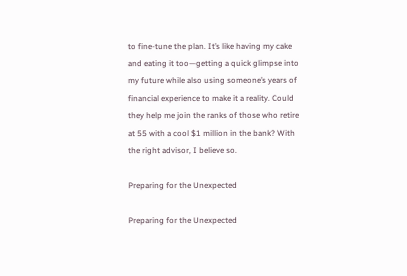to fine-tune the plan. It’s like having my cake and eating it too—getting a quick glimpse into my future while also using someone’s years of financial experience to make it a reality. Could they help me join the ranks of those who retire at 55 with a cool $1 million in the bank? With the right advisor, I believe so.

Preparing for the Unexpected

Preparing for the Unexpected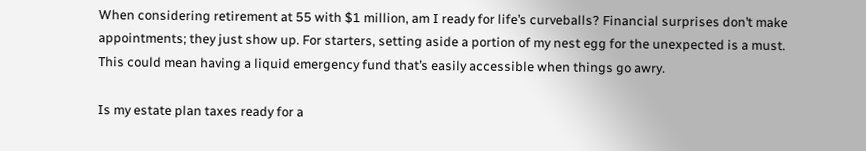When considering retirement at 55 with $1 million, am I ready for life’s curveballs? Financial surprises don’t make appointments; they just show up. For starters, setting aside a portion of my nest egg for the unexpected is a must. This could mean having a liquid emergency fund that’s easily accessible when things go awry.

Is my estate plan taxes ready for a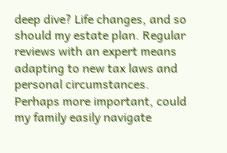deep dive? Life changes, and so should my estate plan. Regular reviews with an expert means adapting to new tax laws and personal circumstances. Perhaps more important, could my family easily navigate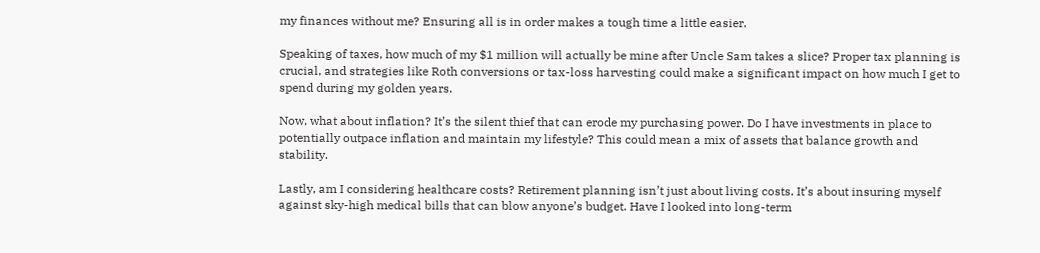my finances without me? Ensuring all is in order makes a tough time a little easier.

Speaking of taxes, how much of my $1 million will actually be mine after Uncle Sam takes a slice? Proper tax planning is crucial, and strategies like Roth conversions or tax-loss harvesting could make a significant impact on how much I get to spend during my golden years.

Now, what about inflation? It’s the silent thief that can erode my purchasing power. Do I have investments in place to potentially outpace inflation and maintain my lifestyle? This could mean a mix of assets that balance growth and stability.

Lastly, am I considering healthcare costs? Retirement planning isn’t just about living costs. It’s about insuring myself against sky-high medical bills that can blow anyone’s budget. Have I looked into long-term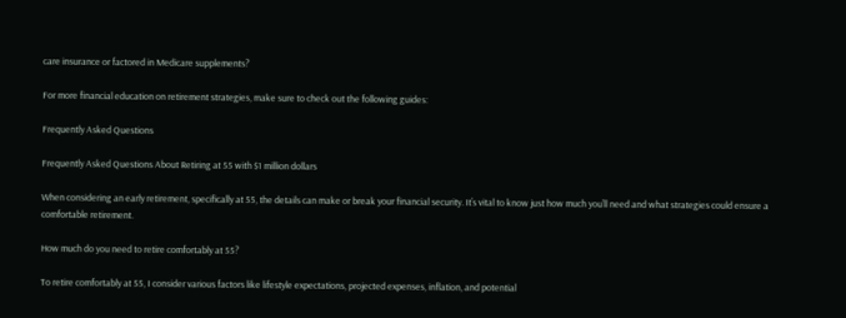care insurance or factored in Medicare supplements?

For more financial education on retirement strategies, make sure to check out the following guides:

Frequently Asked Questions

Frequently Asked Questions About Retiring at 55 with $1 million dollars

When considering an early retirement, specifically at 55, the details can make or break your financial security. It’s vital to know just how much you’ll need and what strategies could ensure a comfortable retirement.

How much do you need to retire comfortably at 55?

To retire comfortably at 55, I consider various factors like lifestyle expectations, projected expenses, inflation, and potential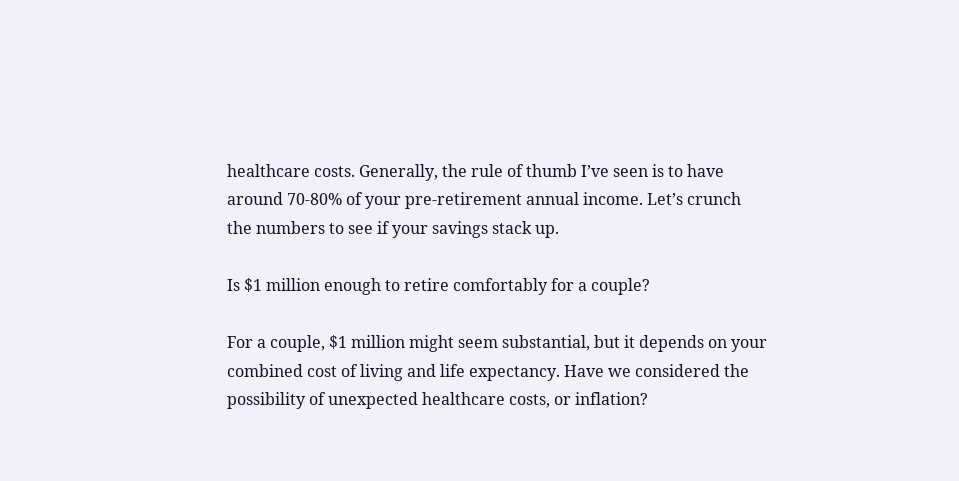healthcare costs. Generally, the rule of thumb I’ve seen is to have around 70-80% of your pre-retirement annual income. Let’s crunch the numbers to see if your savings stack up.

Is $1 million enough to retire comfortably for a couple?

For a couple, $1 million might seem substantial, but it depends on your combined cost of living and life expectancy. Have we considered the possibility of unexpected healthcare costs, or inflation?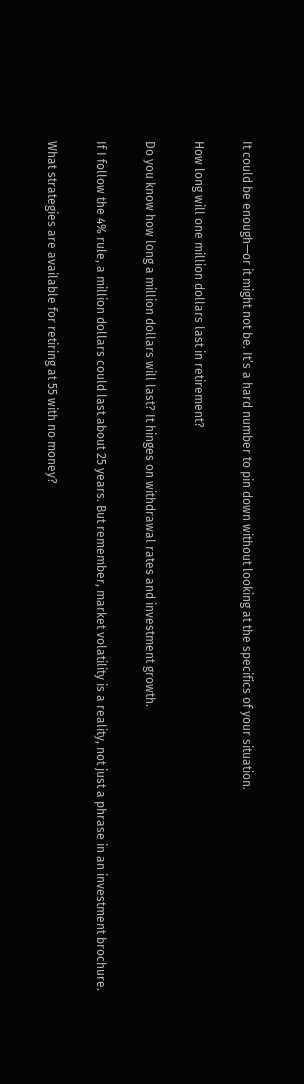It could be enough—or it might not be. It’s a hard number to pin down without looking at the specifics of your situation.

How long will one million dollars last in retirement?

Do you know how long a million dollars will last? It hinges on withdrawal rates and investment growth.

If I follow the 4% rule, a million dollars could last about 25 years. But remember, market volatility is a reality, not just a phrase in an investment brochure.

What strategies are available for retiring at 55 with no money?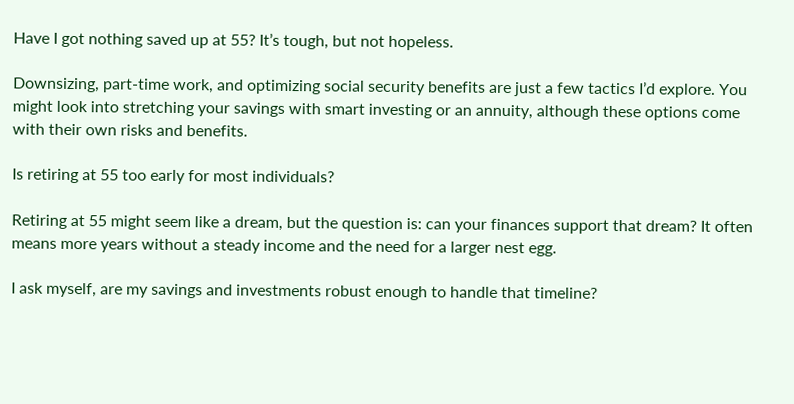Have I got nothing saved up at 55? It’s tough, but not hopeless.

Downsizing, part-time work, and optimizing social security benefits are just a few tactics I’d explore. You might look into stretching your savings with smart investing or an annuity, although these options come with their own risks and benefits.

Is retiring at 55 too early for most individuals?

Retiring at 55 might seem like a dream, but the question is: can your finances support that dream? It often means more years without a steady income and the need for a larger nest egg.

I ask myself, are my savings and investments robust enough to handle that timeline?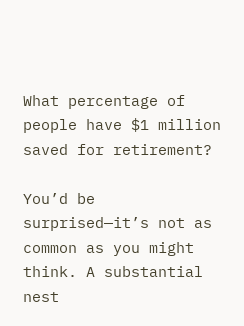What percentage of people have $1 million saved for retirement?

You’d be surprised—it’s not as common as you might think. A substantial nest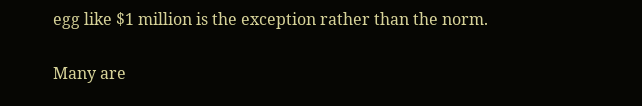egg like $1 million is the exception rather than the norm.

Many are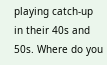playing catch-up in their 40s and 50s. Where do you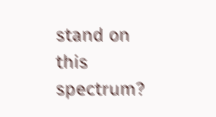stand on this spectrum?